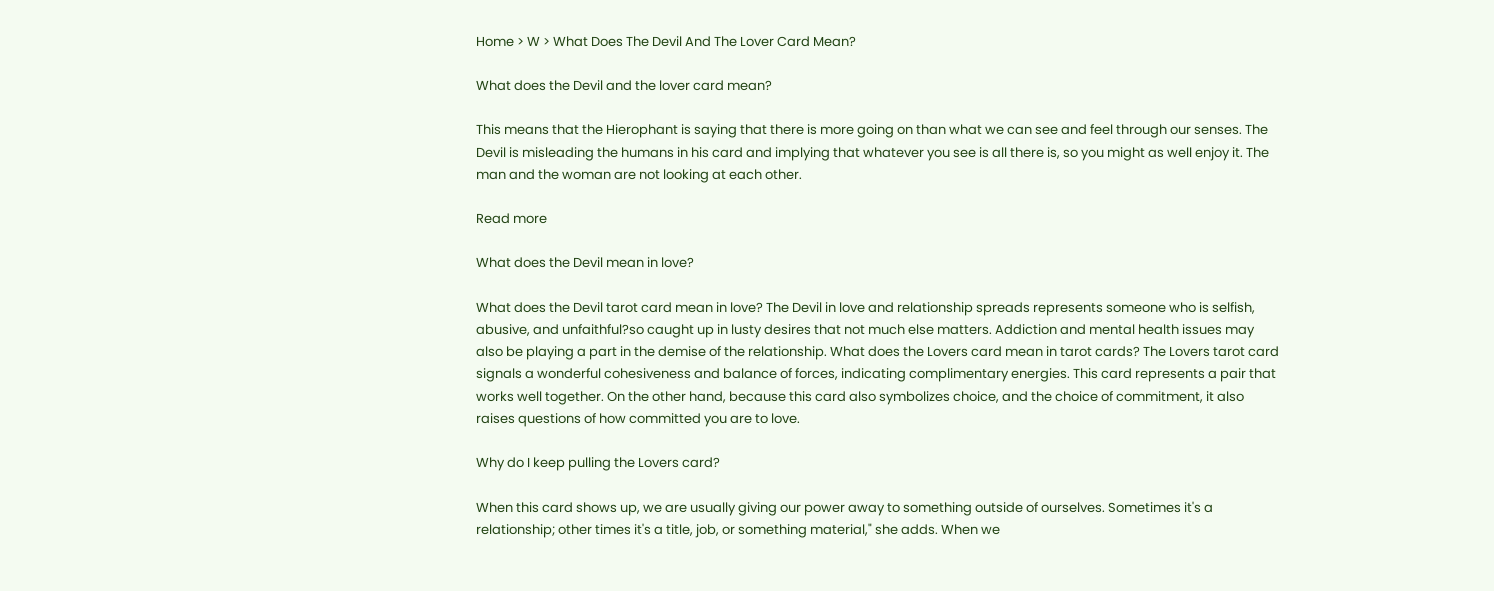Home > W > What Does The Devil And The Lover Card Mean?

What does the Devil and the lover card mean?

This means that the Hierophant is saying that there is more going on than what we can see and feel through our senses. The Devil is misleading the humans in his card and implying that whatever you see is all there is, so you might as well enjoy it. The man and the woman are not looking at each other.

Read more

What does the Devil mean in love?

What does the Devil tarot card mean in love? The Devil in love and relationship spreads represents someone who is selfish, abusive, and unfaithful?so caught up in lusty desires that not much else matters. Addiction and mental health issues may also be playing a part in the demise of the relationship. What does the Lovers card mean in tarot cards? The Lovers tarot card signals a wonderful cohesiveness and balance of forces, indicating complimentary energies. This card represents a pair that works well together. On the other hand, because this card also symbolizes choice, and the choice of commitment, it also raises questions of how committed you are to love.

Why do I keep pulling the Lovers card?

When this card shows up, we are usually giving our power away to something outside of ourselves. Sometimes it's a relationship; other times it's a title, job, or something material," she adds. When we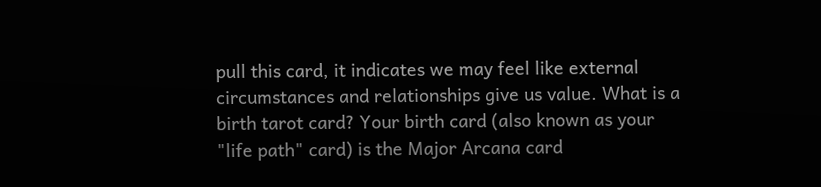pull this card, it indicates we may feel like external circumstances and relationships give us value. What is a birth tarot card? Your birth card (also known as your "life path" card) is the Major Arcana card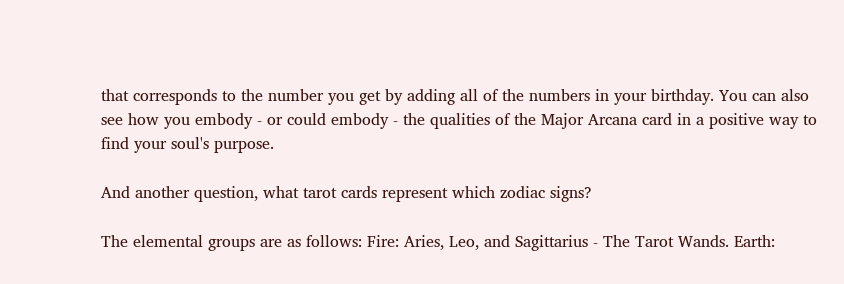that corresponds to the number you get by adding all of the numbers in your birthday. You can also see how you embody - or could embody - the qualities of the Major Arcana card in a positive way to find your soul's purpose.

And another question, what tarot cards represent which zodiac signs?

The elemental groups are as follows: Fire: Aries, Leo, and Sagittarius - The Tarot Wands. Earth: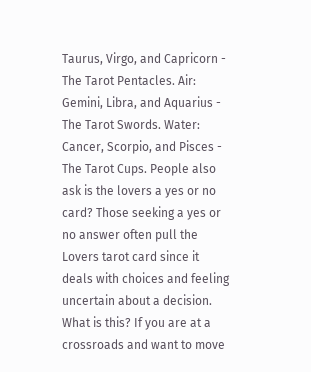Taurus, Virgo, and Capricorn - The Tarot Pentacles. Air: Gemini, Libra, and Aquarius - The Tarot Swords. Water: Cancer, Scorpio, and Pisces - The Tarot Cups. People also ask is the lovers a yes or no card? Those seeking a yes or no answer often pull the Lovers tarot card since it deals with choices and feeling uncertain about a decision. What is this? If you are at a crossroads and want to move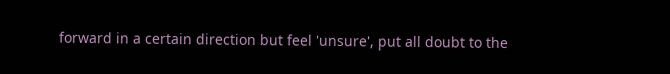forward in a certain direction but feel 'unsure', put all doubt to the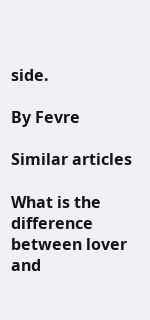side.

By Fevre

Similar articles

What is the difference between lover and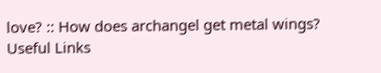love? :: How does archangel get metal wings?
Useful Links